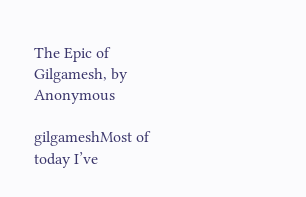The Epic of Gilgamesh, by Anonymous

gilgameshMost of today I’ve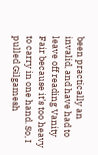been practically an invalid, and have had to leave off reading Vanity Fair because it’s too heavy to carry in one hand. So, I pulled Gilgamesh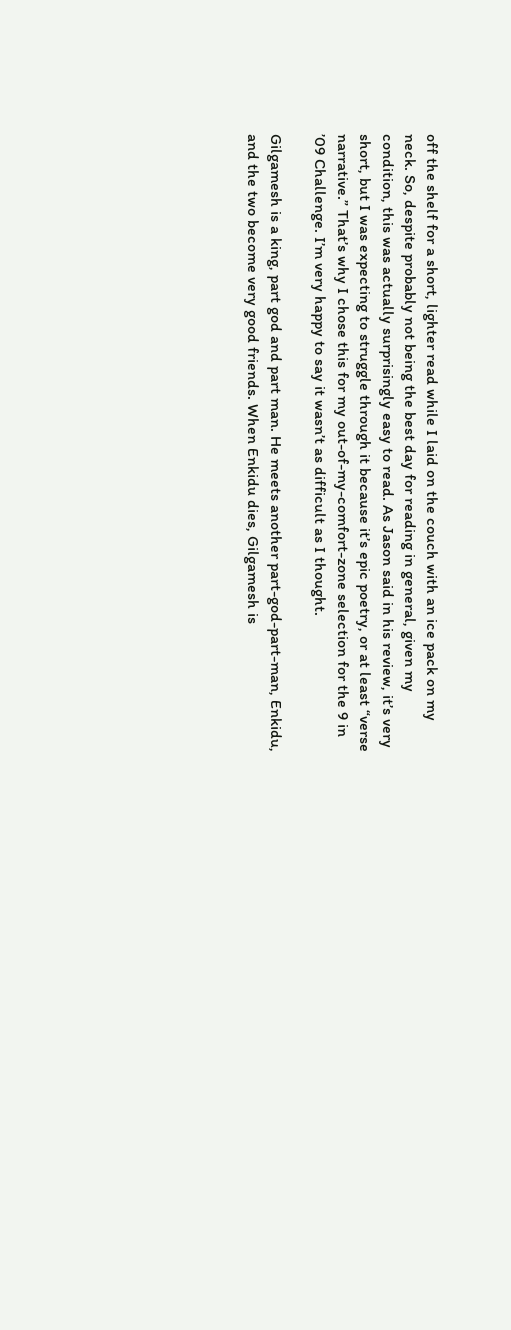off the shelf for a short, lighter read while I laid on the couch with an ice pack on my neck. So, despite probably not being the best day for reading in general, given my condition, this was actually surprisingly easy to read. As Jason said in his review, it’s very short, but I was expecting to struggle through it because it’s epic poetry, or at least “verse narrative.” That’s why I chose this for my out-of-my-comfort-zone selection for the 9 in ’09 Challenge. I’m very happy to say it wasn’t as difficult as I thought.

Gilgamesh is a king, part god and part man. He meets another part-god-part-man, Enkidu, and the two become very good friends. When Enkidu dies, Gilgamesh is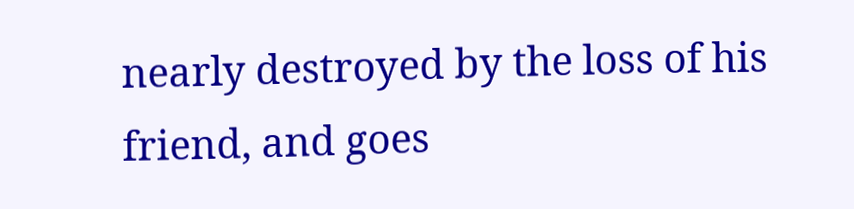nearly destroyed by the loss of his friend, and goes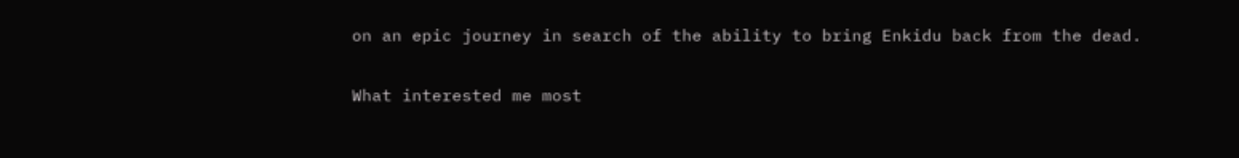on an epic journey in search of the ability to bring Enkidu back from the dead.

What interested me most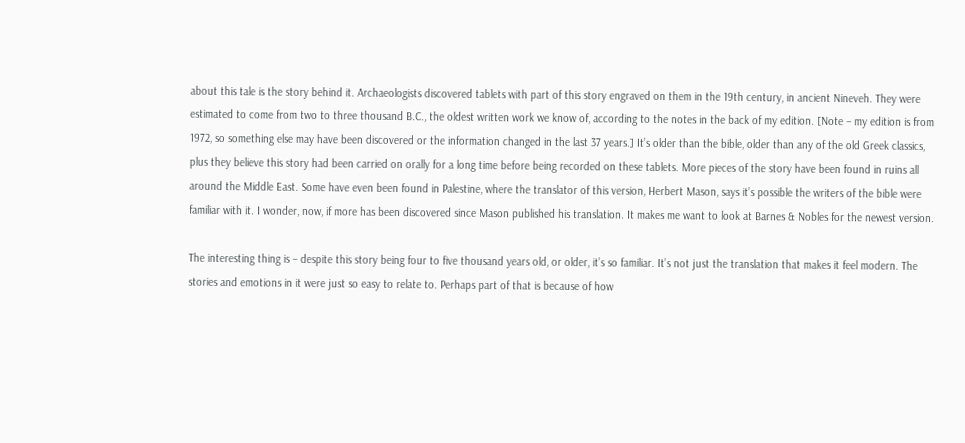about this tale is the story behind it. Archaeologists discovered tablets with part of this story engraved on them in the 19th century, in ancient Nineveh. They were estimated to come from two to three thousand B.C., the oldest written work we know of, according to the notes in the back of my edition. [Note – my edition is from 1972, so something else may have been discovered or the information changed in the last 37 years.] It’s older than the bible, older than any of the old Greek classics, plus they believe this story had been carried on orally for a long time before being recorded on these tablets. More pieces of the story have been found in ruins all around the Middle East. Some have even been found in Palestine, where the translator of this version, Herbert Mason, says it’s possible the writers of the bible were familiar with it. I wonder, now, if more has been discovered since Mason published his translation. It makes me want to look at Barnes & Nobles for the newest version.

The interesting thing is – despite this story being four to five thousand years old, or older, it’s so familiar. It’s not just the translation that makes it feel modern. The stories and emotions in it were just so easy to relate to. Perhaps part of that is because of how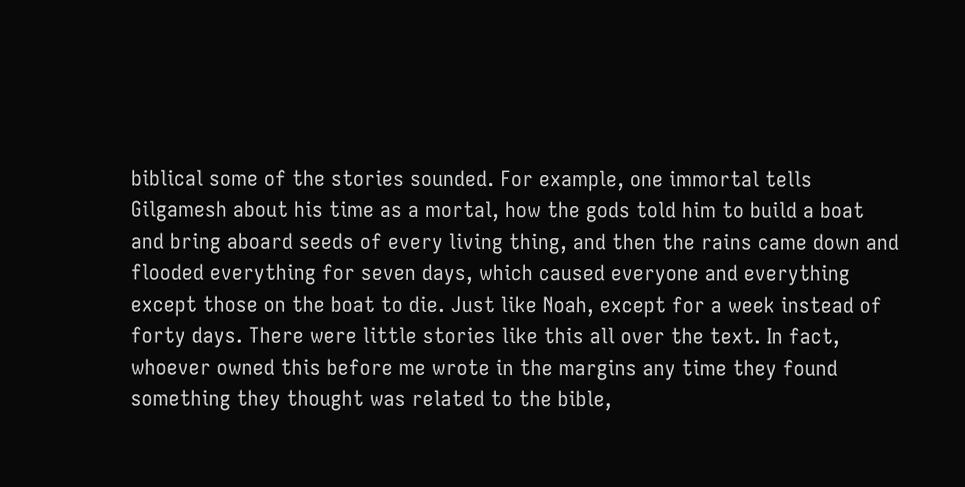biblical some of the stories sounded. For example, one immortal tells Gilgamesh about his time as a mortal, how the gods told him to build a boat and bring aboard seeds of every living thing, and then the rains came down and flooded everything for seven days, which caused everyone and everything except those on the boat to die. Just like Noah, except for a week instead of forty days. There were little stories like this all over the text. In fact, whoever owned this before me wrote in the margins any time they found something they thought was related to the bible,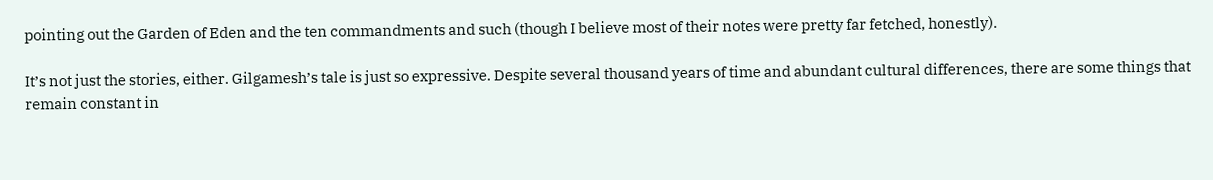pointing out the Garden of Eden and the ten commandments and such (though I believe most of their notes were pretty far fetched, honestly).

It’s not just the stories, either. Gilgamesh’s tale is just so expressive. Despite several thousand years of time and abundant cultural differences, there are some things that remain constant in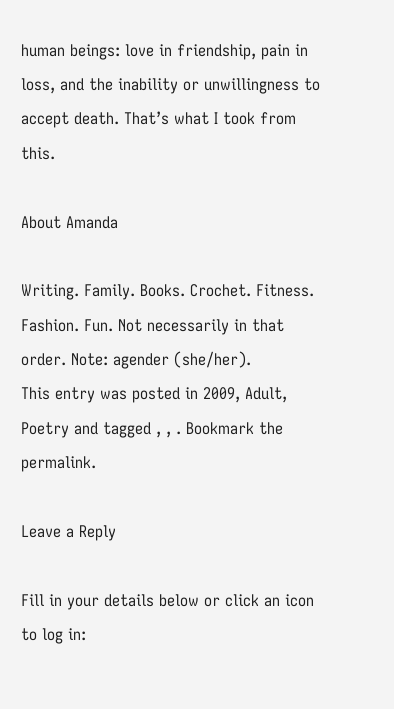human beings: love in friendship, pain in loss, and the inability or unwillingness to accept death. That’s what I took from this.

About Amanda

Writing. Family. Books. Crochet. Fitness. Fashion. Fun. Not necessarily in that order. Note: agender (she/her).
This entry was posted in 2009, Adult, Poetry and tagged , , . Bookmark the permalink.

Leave a Reply

Fill in your details below or click an icon to log in: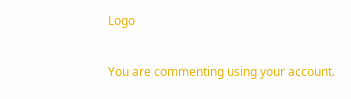Logo

You are commenting using your account.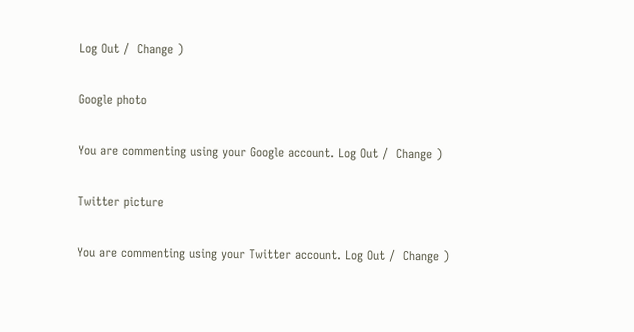Log Out /  Change )

Google photo

You are commenting using your Google account. Log Out /  Change )

Twitter picture

You are commenting using your Twitter account. Log Out /  Change )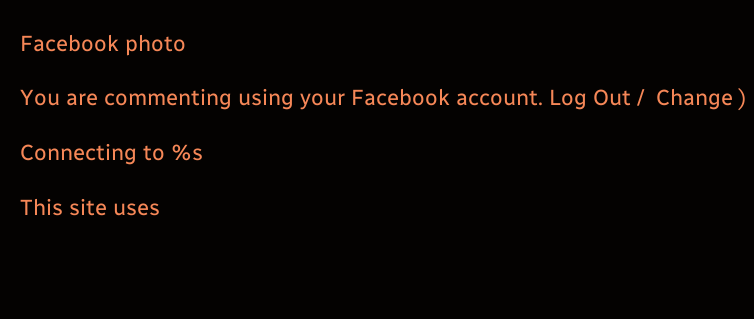Facebook photo

You are commenting using your Facebook account. Log Out /  Change )

Connecting to %s

This site uses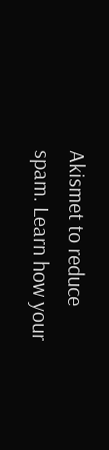Akismet to reduce spam. Learn how your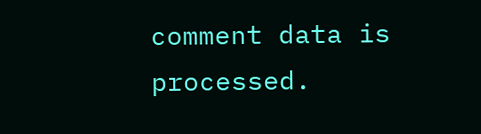comment data is processed.